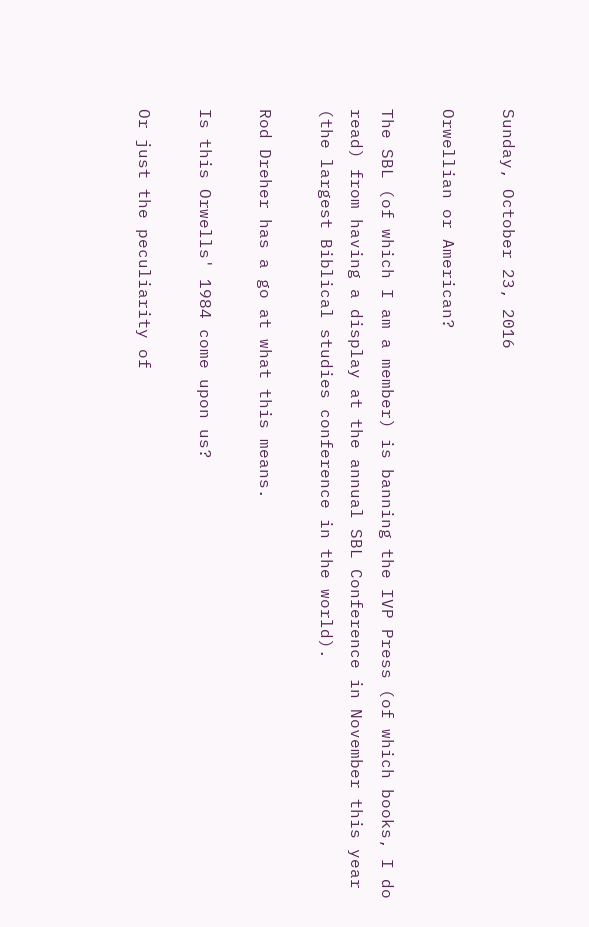Sunday, October 23, 2016

Orwellian or American?

The SBL (of which I am a member) is banning the IVP Press (of which books, I do read) from having a display at the annual SBL Conference in November this year (the largest Biblical studies conference in the world).

Rod Dreher has a go at what this means.

Is this Orwells' 1984 come upon us?

Or just the peculiarity of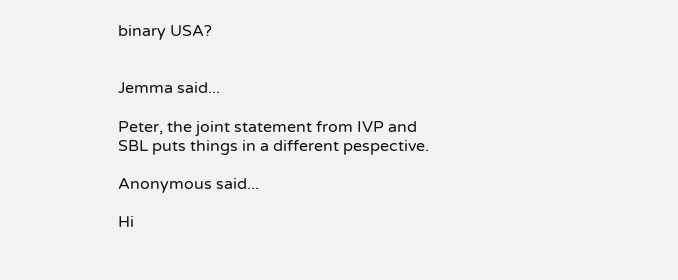binary USA?


Jemma said...

Peter, the joint statement from IVP and SBL puts things in a different pespective.

Anonymous said...

Hi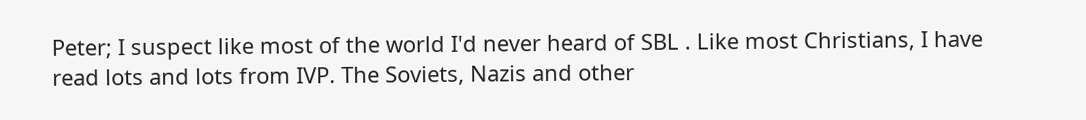Peter; I suspect like most of the world I'd never heard of SBL . Like most Christians, I have read lots and lots from IVP. The Soviets, Nazis and other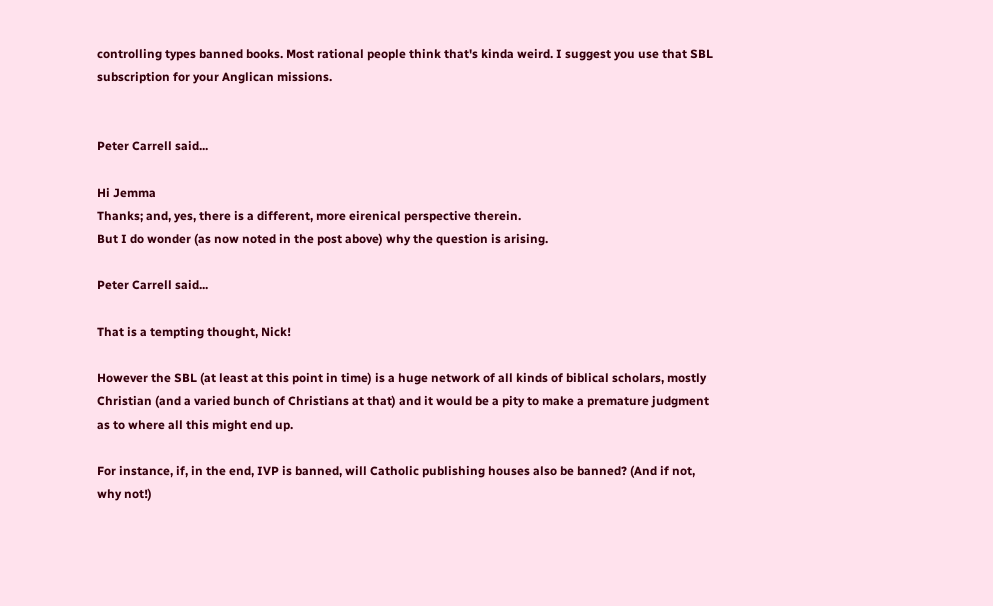controlling types banned books. Most rational people think that's kinda weird. I suggest you use that SBL subscription for your Anglican missions.


Peter Carrell said...

Hi Jemma
Thanks; and, yes, there is a different, more eirenical perspective therein.
But I do wonder (as now noted in the post above) why the question is arising.

Peter Carrell said...

That is a tempting thought, Nick!

However the SBL (at least at this point in time) is a huge network of all kinds of biblical scholars, mostly Christian (and a varied bunch of Christians at that) and it would be a pity to make a premature judgment as to where all this might end up.

For instance, if, in the end, IVP is banned, will Catholic publishing houses also be banned? (And if not, why not!)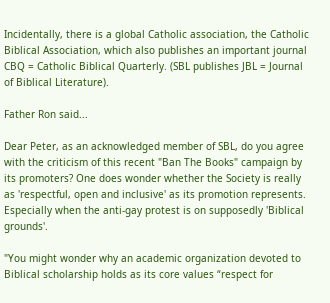Incidentally, there is a global Catholic association, the Catholic Biblical Association, which also publishes an important journal CBQ = Catholic Biblical Quarterly. (SBL publishes JBL = Journal of Biblical Literature).

Father Ron said...

Dear Peter, as an acknowledged member of SBL, do you agree with the criticism of this recent "Ban The Books" campaign by its promoters? One does wonder whether the Society is really as 'respectful, open and inclusive' as its promotion represents. Especially when the anti-gay protest is on supposedly 'Biblical grounds'.

"You might wonder why an academic organization devoted to Biblical scholarship holds as its core values “respect for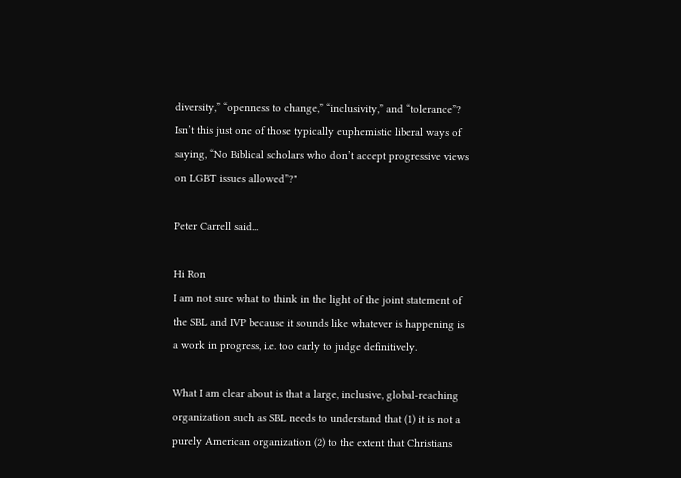diversity,” “openness to change,” “inclusivity,” and “tolerance”? Isn’t this just one of those typically euphemistic liberal ways of saying, “No Biblical scholars who don’t accept progressive views on LGBT issues allowed”?"

Peter Carrell said...

Hi Ron
I am not sure what to think in the light of the joint statement of the SBL and IVP because it sounds like whatever is happening is a work in progress, i.e. too early to judge definitively.

What I am clear about is that a large, inclusive, global-reaching organization such as SBL needs to understand that (1) it is not a purely American organization (2) to the extent that Christians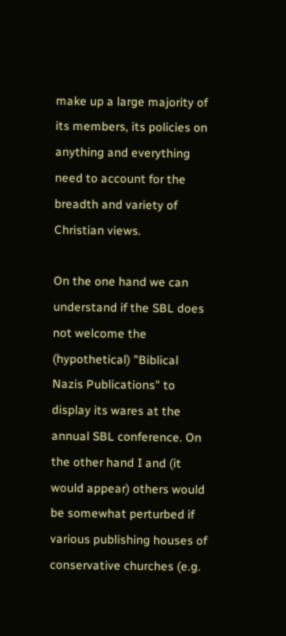make up a large majority of its members, its policies on anything and everything need to account for the breadth and variety of Christian views.

On the one hand we can understand if the SBL does not welcome the (hypothetical) "Biblical Nazis Publications" to display its wares at the annual SBL conference. On the other hand I and (it would appear) others would be somewhat perturbed if various publishing houses of conservative churches (e.g.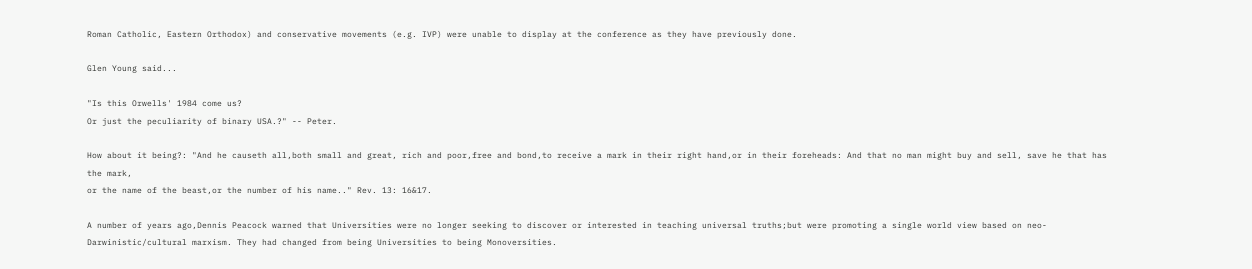Roman Catholic, Eastern Orthodox) and conservative movements (e.g. IVP) were unable to display at the conference as they have previously done.

Glen Young said...

"Is this Orwells' 1984 come us?
Or just the peculiarity of binary USA.?" -- Peter.

How about it being?: "And he causeth all,both small and great, rich and poor,free and bond,to receive a mark in their right hand,or in their foreheads: And that no man might buy and sell, save he that has the mark,
or the name of the beast,or the number of his name.." Rev. 13: 16&17.

A number of years ago,Dennis Peacock warned that Universities were no longer seeking to discover or interested in teaching universal truths;but were promoting a single world view based on neo-Darwinistic/cultural marxism. They had changed from being Universities to being Monoversities.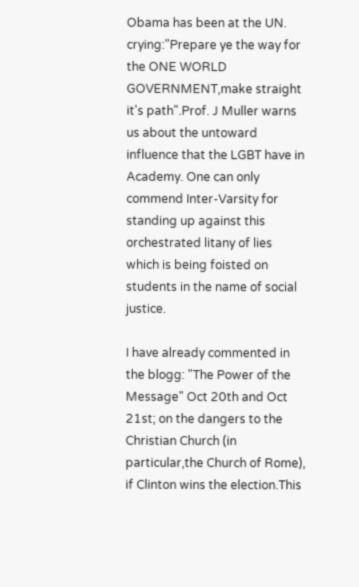Obama has been at the UN. crying:"Prepare ye the way for the ONE WORLD GOVERNMENT,make straight it's path".Prof. J Muller warns us about the untoward influence that the LGBT have in Academy. One can only commend Inter-Varsity for standing up against this orchestrated litany of lies which is being foisted on students in the name of social justice.

I have already commented in the blogg: "The Power of the Message" Oct 20th and Oct 21st; on the dangers to the Christian Church (in particular,the Church of Rome), if Clinton wins the election.This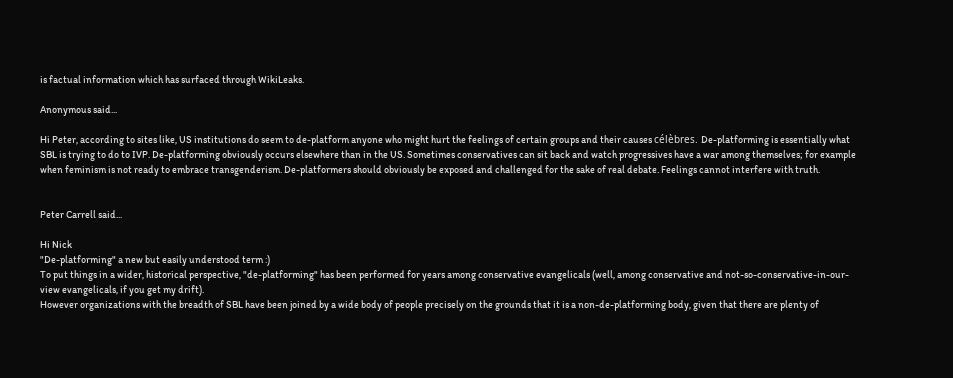is factual information which has surfaced through WikiLeaks.

Anonymous said...

Hi Peter, according to sites like, US institutions do seem to de-platform anyone who might hurt the feelings of certain groups and their causes célèbres. De-platforming is essentially what SBL is trying to do to IVP. De-platforming obviously occurs elsewhere than in the US. Sometimes conservatives can sit back and watch progressives have a war among themselves; for example when feminism is not ready to embrace transgenderism. De-platformers should obviously be exposed and challenged for the sake of real debate. Feelings cannot interfere with truth.


Peter Carrell said...

Hi Nick
"De-platforming" a new but easily understood term :)
To put things in a wider, historical perspective, "de-platforming" has been performed for years among conservative evangelicals (well, among conservative and not-so-conservative-in-our-view evangelicals, if you get my drift).
However organizations with the breadth of SBL have been joined by a wide body of people precisely on the grounds that it is a non-de-platforming body, given that there are plenty of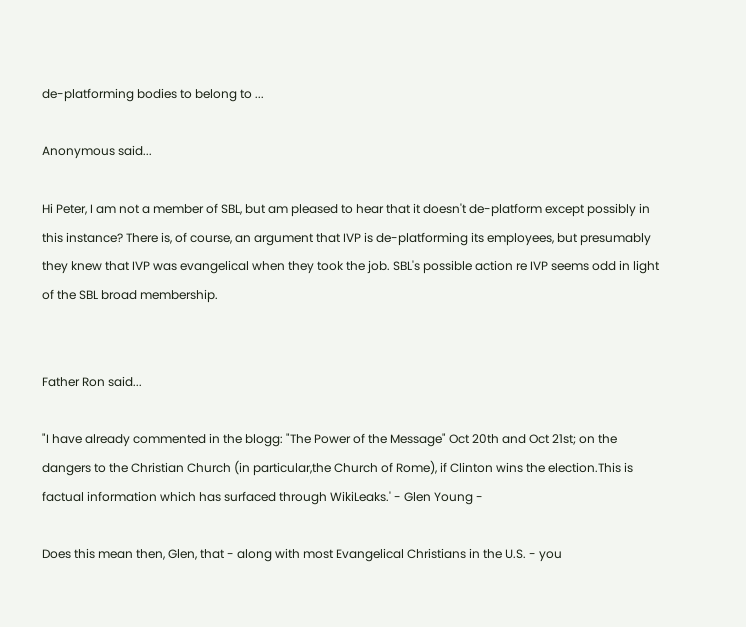de-platforming bodies to belong to ...

Anonymous said...

Hi Peter, I am not a member of SBL, but am pleased to hear that it doesn't de-platform except possibly in this instance? There is, of course, an argument that IVP is de-platforming its employees, but presumably they knew that IVP was evangelical when they took the job. SBL's possible action re IVP seems odd in light of the SBL broad membership.


Father Ron said...

"I have already commented in the blogg: "The Power of the Message" Oct 20th and Oct 21st; on the dangers to the Christian Church (in particular,the Church of Rome), if Clinton wins the election.This is factual information which has surfaced through WikiLeaks.' - Glen Young -

Does this mean then, Glen, that - along with most Evangelical Christians in the U.S. - you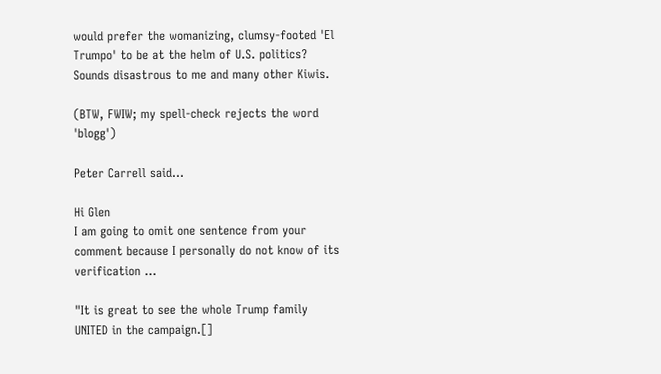would prefer the womanizing, clumsy-footed 'El Trumpo' to be at the helm of U.S. politics? Sounds disastrous to me and many other Kiwis.

(BTW, FWIW; my spell-check rejects the word 'blogg')

Peter Carrell said...

Hi Glen
I am going to omit one sentence from your comment because I personally do not know of its verification ...

"It is great to see the whole Trump family UNITED in the campaign.[]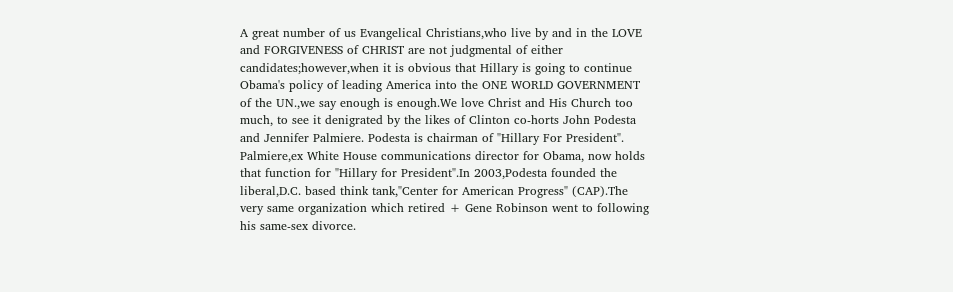A great number of us Evangelical Christians,who live by and in the LOVE and FORGIVENESS of CHRIST are not judgmental of either candidates;however,when it is obvious that Hillary is going to continue Obama's policy of leading America into the ONE WORLD GOVERNMENT of the UN.,we say enough is enough.We love Christ and His Church too much, to see it denigrated by the likes of Clinton co-horts John Podesta and Jennifer Palmiere. Podesta is chairman of "Hillary For President". Palmiere,ex White House communications director for Obama, now holds that function for "Hillary for President".In 2003,Podesta founded the liberal,D.C. based think tank,"Center for American Progress" (CAP).The very same organization which retired + Gene Robinson went to following his same-sex divorce.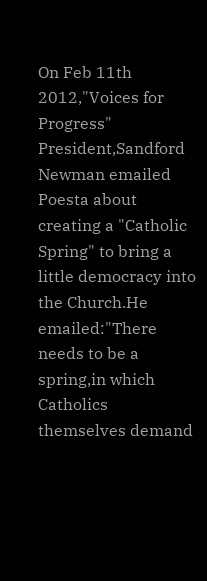On Feb 11th 2012,"Voices for Progress" President,Sandford Newman emailed Poesta about creating a "Catholic Spring" to bring a little democracy into the Church.He emailed:"There needs to be a spring,in which Catholics themselves demand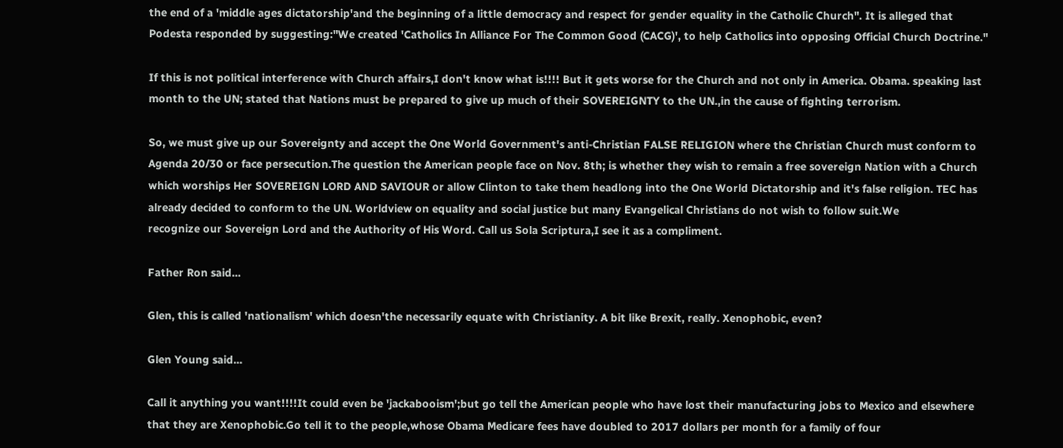the end of a 'middle ages dictatorship'and the beginning of a little democracy and respect for gender equality in the Catholic Church". It is alleged that Podesta responded by suggesting:"We created 'Catholics In Alliance For The Common Good (CACG)', to help Catholics into opposing Official Church Doctrine."

If this is not political interference with Church affairs,I don't know what is!!!! But it gets worse for the Church and not only in America. Obama. speaking last month to the UN; stated that Nations must be prepared to give up much of their SOVEREIGNTY to the UN.,in the cause of fighting terrorism.

So, we must give up our Sovereignty and accept the One World Government's anti-Christian FALSE RELIGION where the Christian Church must conform to Agenda 20/30 or face persecution.The question the American people face on Nov. 8th; is whether they wish to remain a free sovereign Nation with a Church which worships Her SOVEREIGN LORD AND SAVIOUR or allow Clinton to take them headlong into the One World Dictatorship and it's false religion. TEC has already decided to conform to the UN. Worldview on equality and social justice but many Evangelical Christians do not wish to follow suit.We
recognize our Sovereign Lord and the Authority of His Word. Call us Sola Scriptura,I see it as a compliment.

Father Ron said...

Glen, this is called 'nationalism' which doesn'the necessarily equate with Christianity. A bit like Brexit, really. Xenophobic, even?

Glen Young said...

Call it anything you want!!!!It could even be 'jackabooism';but go tell the American people who have lost their manufacturing jobs to Mexico and elsewhere that they are Xenophobic.Go tell it to the people,whose Obama Medicare fees have doubled to 2017 dollars per month for a family of four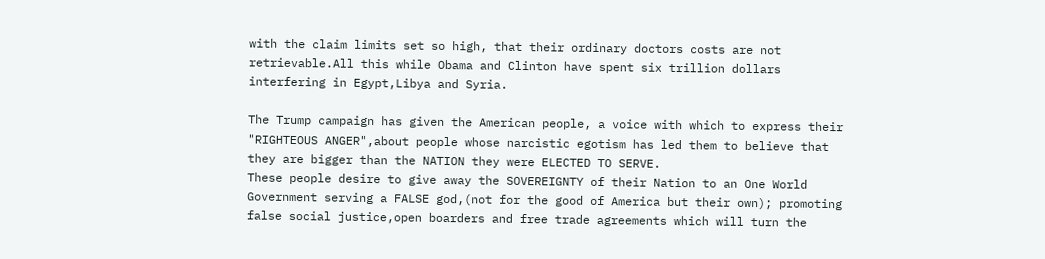with the claim limits set so high, that their ordinary doctors costs are not retrievable.All this while Obama and Clinton have spent six trillion dollars interfering in Egypt,Libya and Syria.

The Trump campaign has given the American people, a voice with which to express their "RIGHTEOUS ANGER",about people whose narcistic egotism has led them to believe that they are bigger than the NATION they were ELECTED TO SERVE.
These people desire to give away the SOVEREIGNTY of their Nation to an One World Government serving a FALSE god,(not for the good of America but their own); promoting false social justice,open boarders and free trade agreements which will turn the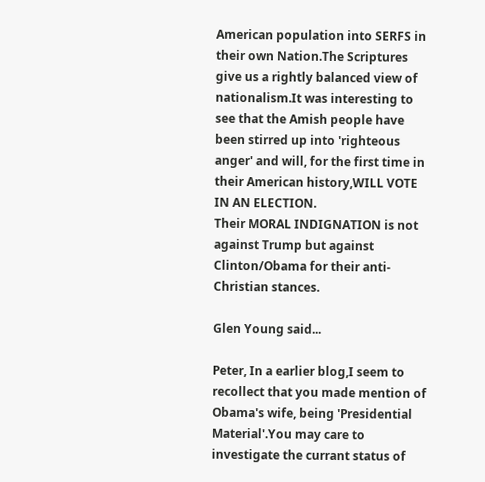American population into SERFS in their own Nation.The Scriptures give us a rightly balanced view of nationalism.It was interesting to see that the Amish people have been stirred up into 'righteous anger' and will, for the first time in their American history,WILL VOTE IN AN ELECTION.
Their MORAL INDIGNATION is not against Trump but against Clinton/Obama for their anti-Christian stances.

Glen Young said...

Peter, In a earlier blog,I seem to recollect that you made mention of Obama's wife, being 'Presidential Material'.You may care to investigate the currant status of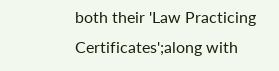both their 'Law Practicing Certificates';along with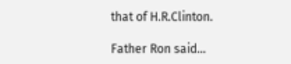that of H.R.Clinton.

Father Ron said...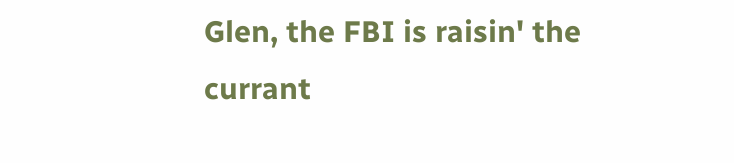Glen, the FBI is raisin' the currant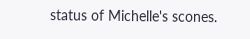status of Michelle's scones.